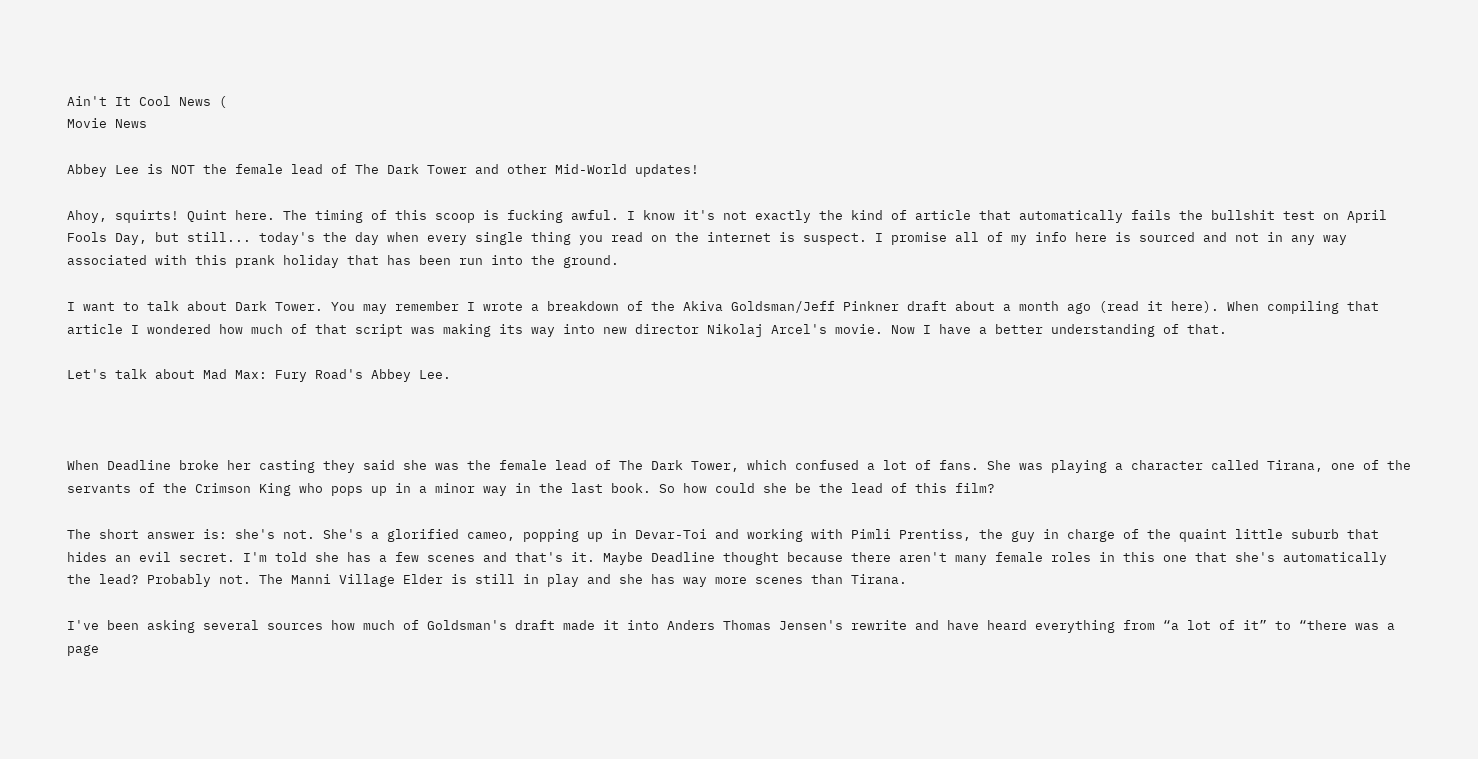Ain't It Cool News (
Movie News

Abbey Lee is NOT the female lead of The Dark Tower and other Mid-World updates!

Ahoy, squirts! Quint here. The timing of this scoop is fucking awful. I know it's not exactly the kind of article that automatically fails the bullshit test on April Fools Day, but still... today's the day when every single thing you read on the internet is suspect. I promise all of my info here is sourced and not in any way associated with this prank holiday that has been run into the ground.

I want to talk about Dark Tower. You may remember I wrote a breakdown of the Akiva Goldsman/Jeff Pinkner draft about a month ago (read it here). When compiling that article I wondered how much of that script was making its way into new director Nikolaj Arcel's movie. Now I have a better understanding of that.

Let's talk about Mad Max: Fury Road's Abbey Lee.



When Deadline broke her casting they said she was the female lead of The Dark Tower, which confused a lot of fans. She was playing a character called Tirana, one of the servants of the Crimson King who pops up in a minor way in the last book. So how could she be the lead of this film?

The short answer is: she's not. She's a glorified cameo, popping up in Devar-Toi and working with Pimli Prentiss, the guy in charge of the quaint little suburb that hides an evil secret. I'm told she has a few scenes and that's it. Maybe Deadline thought because there aren't many female roles in this one that she's automatically the lead? Probably not. The Manni Village Elder is still in play and she has way more scenes than Tirana.

I've been asking several sources how much of Goldsman's draft made it into Anders Thomas Jensen's rewrite and have heard everything from “a lot of it” to “there was a page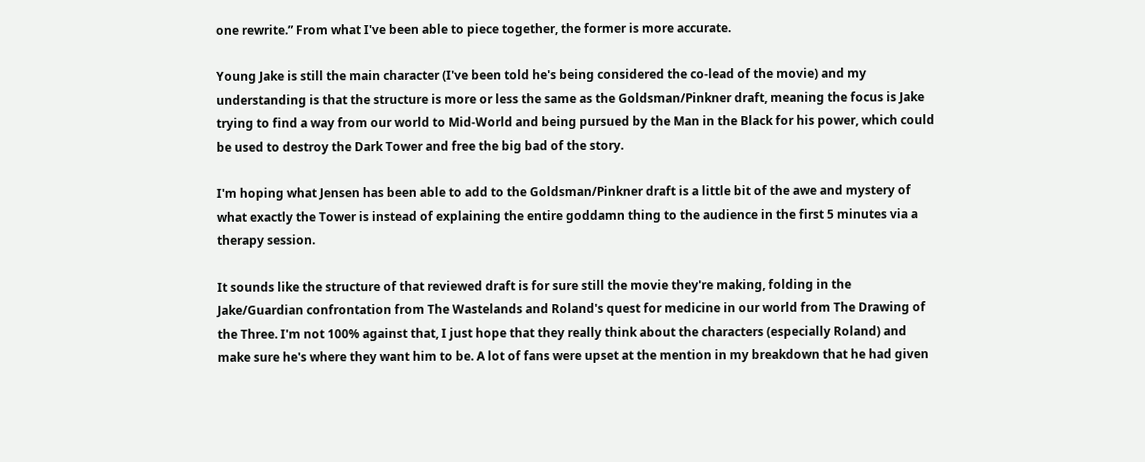one rewrite.” From what I've been able to piece together, the former is more accurate.

Young Jake is still the main character (I've been told he's being considered the co-lead of the movie) and my understanding is that the structure is more or less the same as the Goldsman/Pinkner draft, meaning the focus is Jake trying to find a way from our world to Mid-World and being pursued by the Man in the Black for his power, which could be used to destroy the Dark Tower and free the big bad of the story.

I'm hoping what Jensen has been able to add to the Goldsman/Pinkner draft is a little bit of the awe and mystery of what exactly the Tower is instead of explaining the entire goddamn thing to the audience in the first 5 minutes via a therapy session.

It sounds like the structure of that reviewed draft is for sure still the movie they're making, folding in the Jake/Guardian confrontation from The Wastelands and Roland's quest for medicine in our world from The Drawing of the Three. I'm not 100% against that, I just hope that they really think about the characters (especially Roland) and make sure he's where they want him to be. A lot of fans were upset at the mention in my breakdown that he had given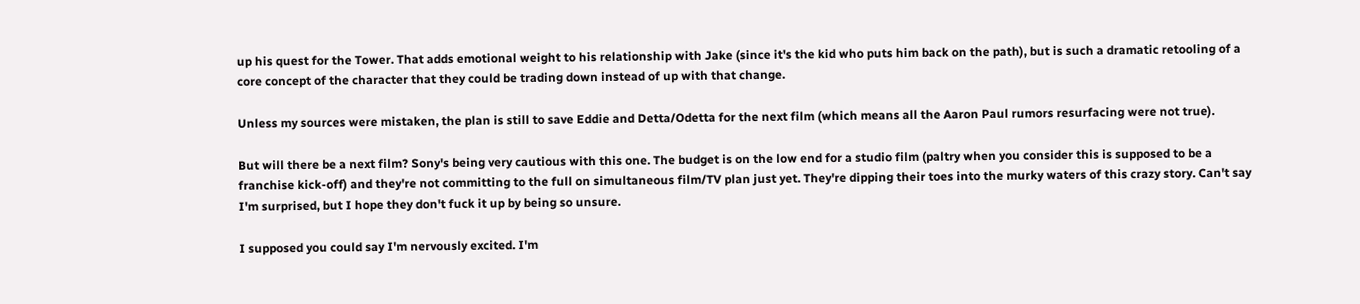up his quest for the Tower. That adds emotional weight to his relationship with Jake (since it's the kid who puts him back on the path), but is such a dramatic retooling of a core concept of the character that they could be trading down instead of up with that change.

Unless my sources were mistaken, the plan is still to save Eddie and Detta/Odetta for the next film (which means all the Aaron Paul rumors resurfacing were not true).

But will there be a next film? Sony's being very cautious with this one. The budget is on the low end for a studio film (paltry when you consider this is supposed to be a franchise kick-off) and they're not committing to the full on simultaneous film/TV plan just yet. They're dipping their toes into the murky waters of this crazy story. Can't say I'm surprised, but I hope they don't fuck it up by being so unsure.

I supposed you could say I'm nervously excited. I'm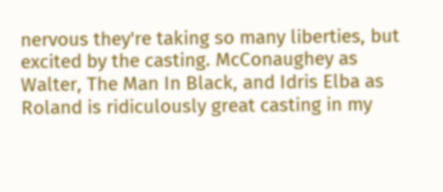nervous they're taking so many liberties, but excited by the casting. McConaughey as Walter, The Man In Black, and Idris Elba as Roland is ridiculously great casting in my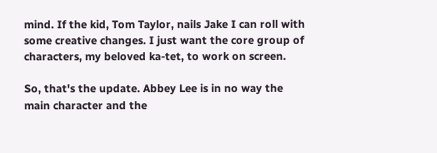mind. If the kid, Tom Taylor, nails Jake I can roll with some creative changes. I just want the core group of characters, my beloved ka-tet, to work on screen.

So, that's the update. Abbey Lee is in no way the main character and the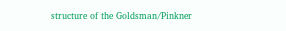structure of the Goldsman/Pinkner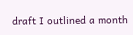draft I outlined a month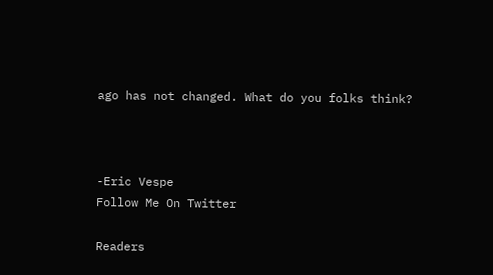ago has not changed. What do you folks think?



-Eric Vespe
Follow Me On Twitter

Readers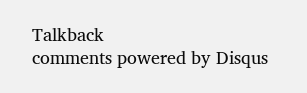Talkback
comments powered by Disqus